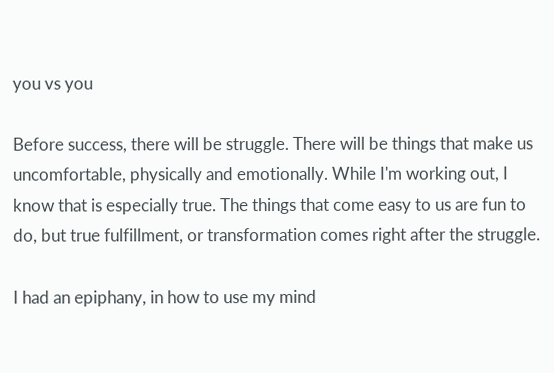you vs you

Before success, there will be struggle. There will be things that make us uncomfortable, physically and emotionally. While I'm working out, I know that is especially true. The things that come easy to us are fun to do, but true fulfillment, or transformation comes right after the struggle.

I had an epiphany, in how to use my mind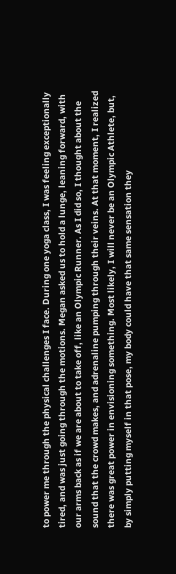to power me through the physical challenges I face. During one yoga class, I was feeling exceptionally tired, and was just going through the motions. Megan asked us to hold a lunge, leaning forward, with our arms back as if we are about to take off, like an Olympic Runner. As I did so, I thought about the sound that the crowd makes, and adrenaline pumping through their veins. At that moment, I realized there was great power in envisioning something. Most likely, I will never be an Olympic Athlete, but, by simply putting myself in that pose, my body could have that same sensation they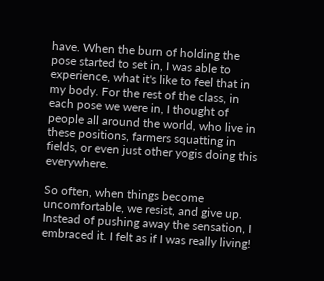have. When the burn of holding the pose started to set in, I was able to experience, what it's like to feel that in my body. For the rest of the class, in each pose we were in, I thought of people all around the world, who live in these positions, farmers squatting in fields, or even just other yogis doing this everywhere.

So often, when things become uncomfortable, we resist, and give up. Instead of pushing away the sensation, I embraced it. I felt as if I was really living!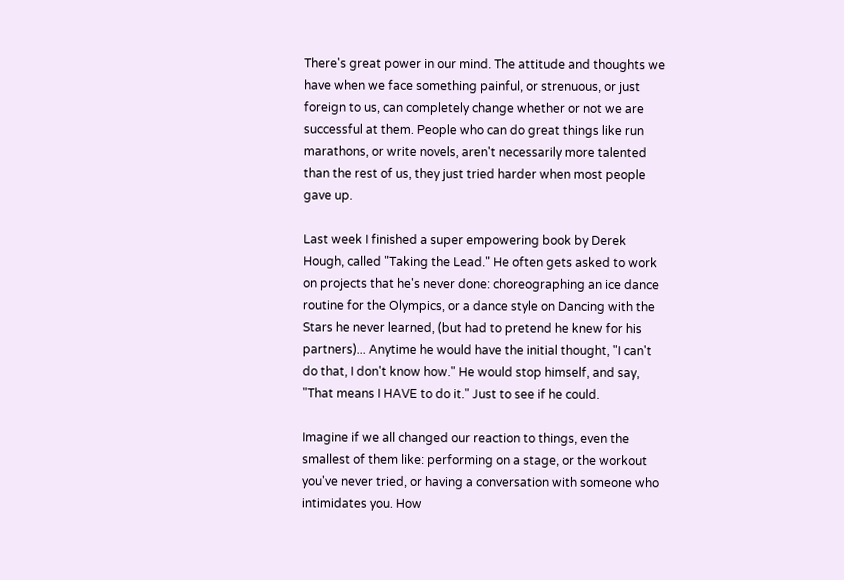There's great power in our mind. The attitude and thoughts we have when we face something painful, or strenuous, or just foreign to us, can completely change whether or not we are successful at them. People who can do great things like run marathons, or write novels, aren't necessarily more talented than the rest of us, they just tried harder when most people gave up.

Last week I finished a super empowering book by Derek Hough, called "Taking the Lead." He often gets asked to work on projects that he's never done: choreographing an ice dance routine for the Olympics, or a dance style on Dancing with the Stars he never learned, (but had to pretend he knew for his partners)... Anytime he would have the initial thought, "I can't do that, I don't know how." He would stop himself, and say, "That means I HAVE to do it." Just to see if he could.

Imagine if we all changed our reaction to things, even the smallest of them like: performing on a stage, or the workout you've never tried, or having a conversation with someone who intimidates you. How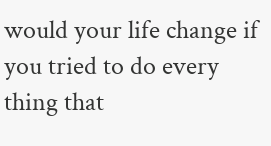would your life change if you tried to do every thing that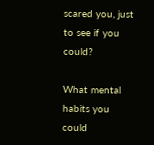scared you, just to see if you could?

What mental habits you could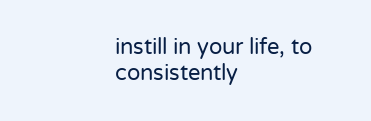instill in your life, to consistently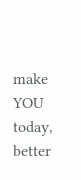make YOU today, better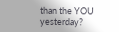than the YOU yesterday?